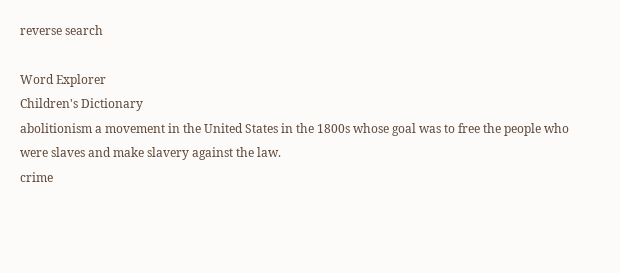reverse search

Word Explorer
Children's Dictionary
abolitionism a movement in the United States in the 1800s whose goal was to free the people who were slaves and make slavery against the law.
crime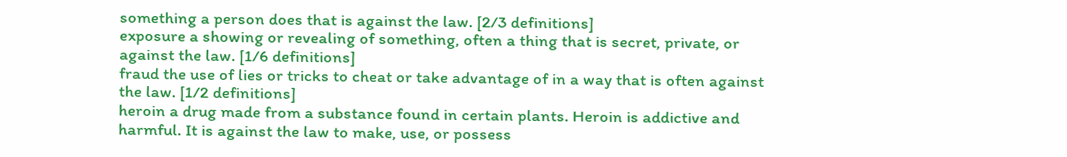something a person does that is against the law. [2/3 definitions]
exposure a showing or revealing of something, often a thing that is secret, private, or against the law. [1/6 definitions]
fraud the use of lies or tricks to cheat or take advantage of in a way that is often against the law. [1/2 definitions]
heroin a drug made from a substance found in certain plants. Heroin is addictive and harmful. It is against the law to make, use, or possess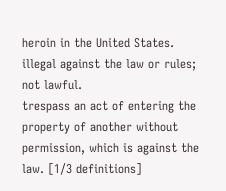heroin in the United States.
illegal against the law or rules; not lawful.
trespass an act of entering the property of another without permission, which is against the law. [1/3 definitions]